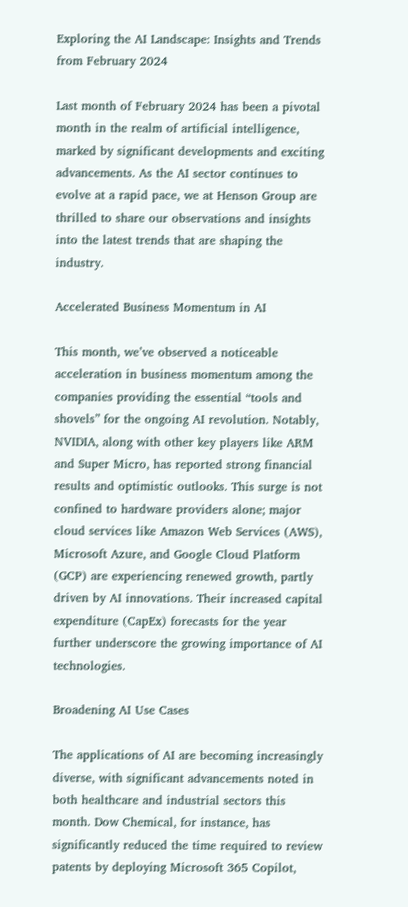Exploring the AI Landscape: Insights and Trends from February 2024

Last month of February 2024 has been a pivotal month in the realm of artificial intelligence, marked by significant developments and exciting advancements. As the AI sector continues to evolve at a rapid pace, we at Henson Group are thrilled to share our observations and insights into the latest trends that are shaping the industry.

Accelerated Business Momentum in AI

This month, we’ve observed a noticeable acceleration in business momentum among the companies providing the essential “tools and shovels” for the ongoing AI revolution. Notably, NVIDIA, along with other key players like ARM and Super Micro, has reported strong financial results and optimistic outlooks. This surge is not confined to hardware providers alone; major cloud services like Amazon Web Services (AWS), Microsoft Azure, and Google Cloud Platform (GCP) are experiencing renewed growth, partly driven by AI innovations. Their increased capital expenditure (CapEx) forecasts for the year further underscore the growing importance of AI technologies.

Broadening AI Use Cases

The applications of AI are becoming increasingly diverse, with significant advancements noted in both healthcare and industrial sectors this month. Dow Chemical, for instance, has significantly reduced the time required to review patents by deploying Microsoft 365 Copilot,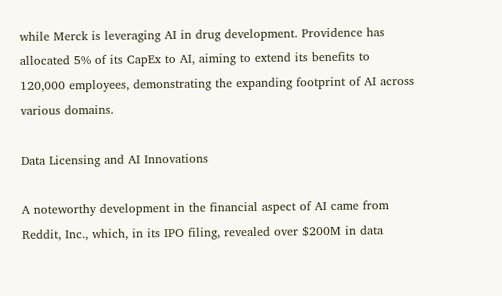while Merck is leveraging AI in drug development. Providence has allocated 5% of its CapEx to AI, aiming to extend its benefits to 120,000 employees, demonstrating the expanding footprint of AI across various domains.

Data Licensing and AI Innovations

A noteworthy development in the financial aspect of AI came from Reddit, Inc., which, in its IPO filing, revealed over $200M in data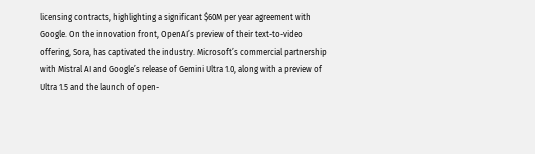licensing contracts, highlighting a significant $60M per year agreement with Google. On the innovation front, OpenAI’s preview of their text-to-video offering, Sora, has captivated the industry. Microsoft’s commercial partnership with Mistral AI and Google’s release of Gemini Ultra 1.0, along with a preview of Ultra 1.5 and the launch of open-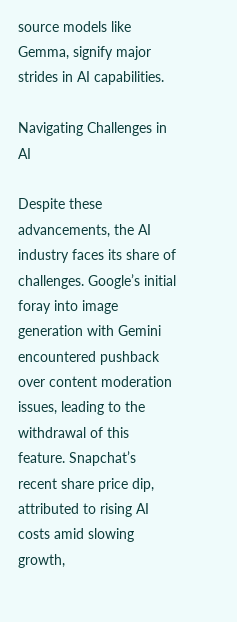source models like Gemma, signify major strides in AI capabilities.

Navigating Challenges in AI

Despite these advancements, the AI industry faces its share of challenges. Google’s initial foray into image generation with Gemini encountered pushback over content moderation issues, leading to the withdrawal of this feature. Snapchat’s recent share price dip, attributed to rising AI costs amid slowing growth,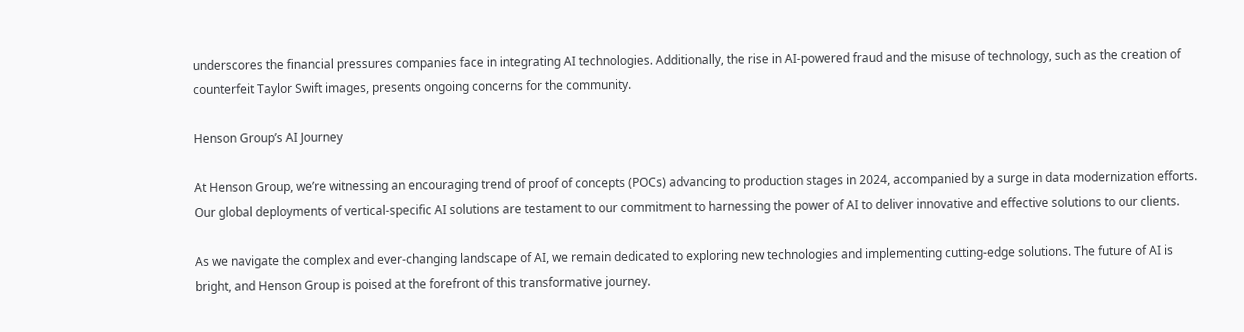underscores the financial pressures companies face in integrating AI technologies. Additionally, the rise in AI-powered fraud and the misuse of technology, such as the creation of counterfeit Taylor Swift images, presents ongoing concerns for the community.

Henson Group’s AI Journey

At Henson Group, we’re witnessing an encouraging trend of proof of concepts (POCs) advancing to production stages in 2024, accompanied by a surge in data modernization efforts. Our global deployments of vertical-specific AI solutions are testament to our commitment to harnessing the power of AI to deliver innovative and effective solutions to our clients.

As we navigate the complex and ever-changing landscape of AI, we remain dedicated to exploring new technologies and implementing cutting-edge solutions. The future of AI is bright, and Henson Group is poised at the forefront of this transformative journey.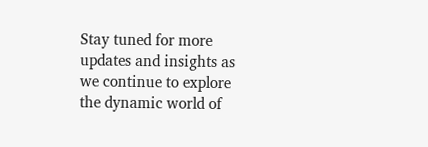Stay tuned for more updates and insights as we continue to explore the dynamic world of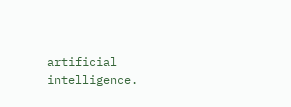artificial intelligence.